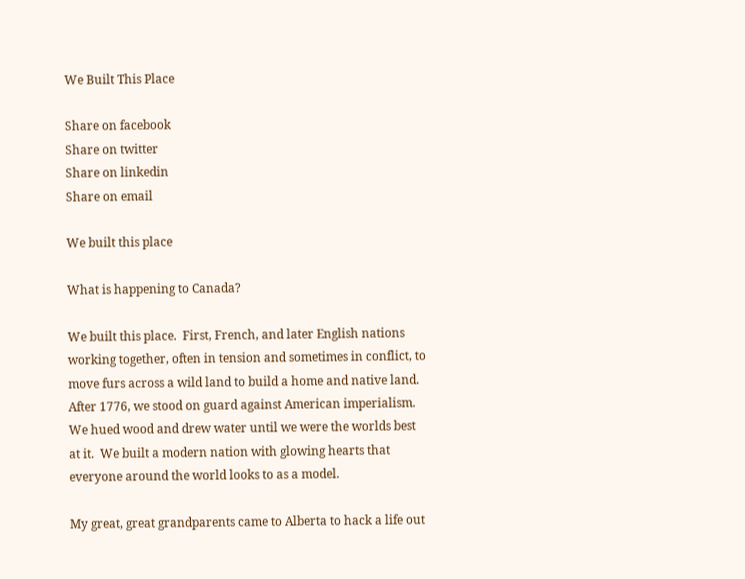We Built This Place

Share on facebook
Share on twitter
Share on linkedin
Share on email

We built this place

What is happening to Canada?

We built this place.  First, French, and later English nations working together, often in tension and sometimes in conflict, to move furs across a wild land to build a home and native land.  After 1776, we stood on guard against American imperialism.   We hued wood and drew water until we were the worlds best at it.  We built a modern nation with glowing hearts that everyone around the world looks to as a model.

My great, great grandparents came to Alberta to hack a life out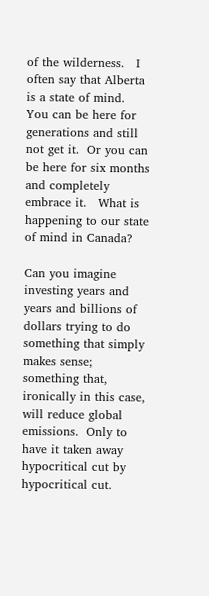of the wilderness.   I often say that Alberta is a state of mind.  You can be here for generations and still not get it.  Or you can be here for six months and completely embrace it.   What is happening to our state of mind in Canada?

Can you imagine investing years and years and billions of dollars trying to do something that simply makes sense; something that, ironically in this case, will reduce global emissions.  Only to have it taken away hypocritical cut by hypocritical cut.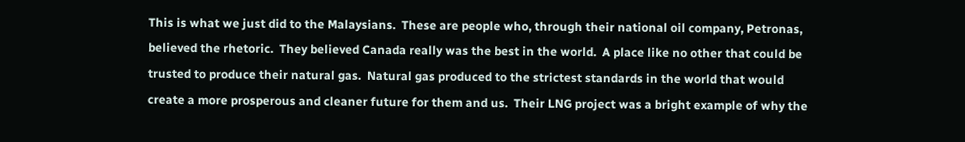This is what we just did to the Malaysians.  These are people who, through their national oil company, Petronas, believed the rhetoric.  They believed Canada really was the best in the world.  A place like no other that could be trusted to produce their natural gas.  Natural gas produced to the strictest standards in the world that would create a more prosperous and cleaner future for them and us.  Their LNG project was a bright example of why the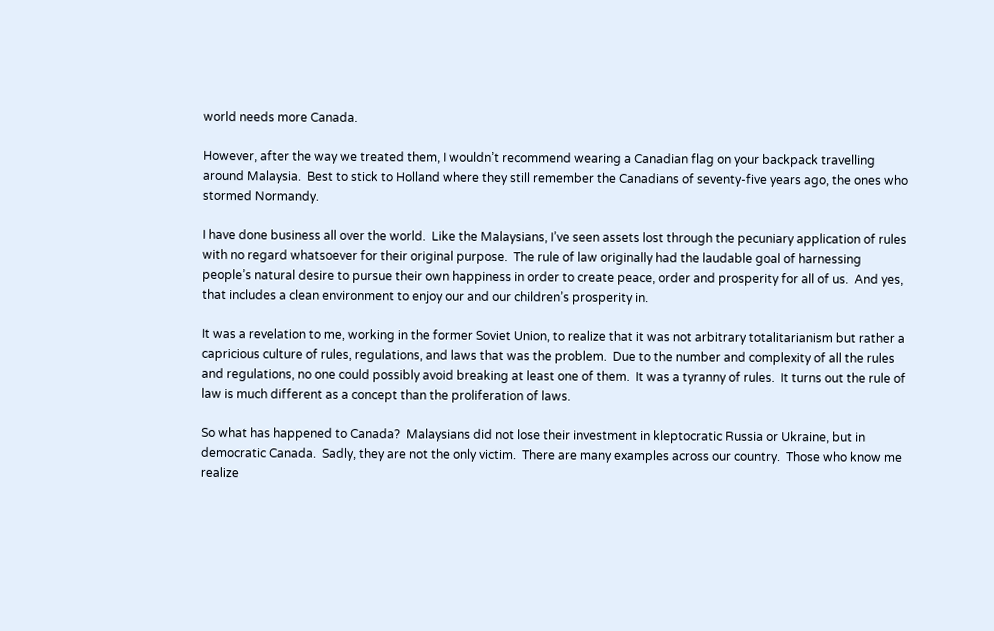world needs more Canada.

However, after the way we treated them, I wouldn’t recommend wearing a Canadian flag on your backpack travelling around Malaysia.  Best to stick to Holland where they still remember the Canadians of seventy-five years ago, the ones who stormed Normandy.

I have done business all over the world.  Like the Malaysians, I’ve seen assets lost through the pecuniary application of rules with no regard whatsoever for their original purpose.  The rule of law originally had the laudable goal of harnessing people’s natural desire to pursue their own happiness in order to create peace, order and prosperity for all of us.  And yes, that includes a clean environment to enjoy our and our children’s prosperity in.

It was a revelation to me, working in the former Soviet Union, to realize that it was not arbitrary totalitarianism but rather a capricious culture of rules, regulations, and laws that was the problem.  Due to the number and complexity of all the rules and regulations, no one could possibly avoid breaking at least one of them.  It was a tyranny of rules.  It turns out the rule of law is much different as a concept than the proliferation of laws.

So what has happened to Canada?  Malaysians did not lose their investment in kleptocratic Russia or Ukraine, but in democratic Canada.  Sadly, they are not the only victim.  There are many examples across our country.  Those who know me realize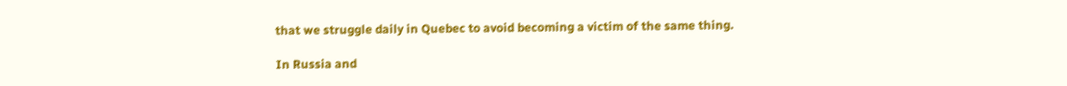that we struggle daily in Quebec to avoid becoming a victim of the same thing.

In Russia and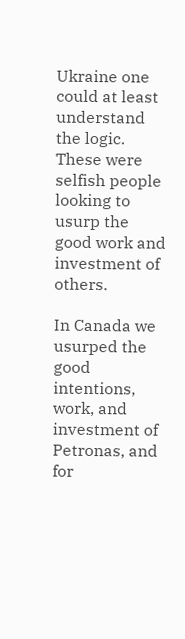Ukraine one could at least understand the logic.  These were selfish people looking to usurp the good work and investment of others.

In Canada we usurped the good intentions, work, and investment of Petronas, and for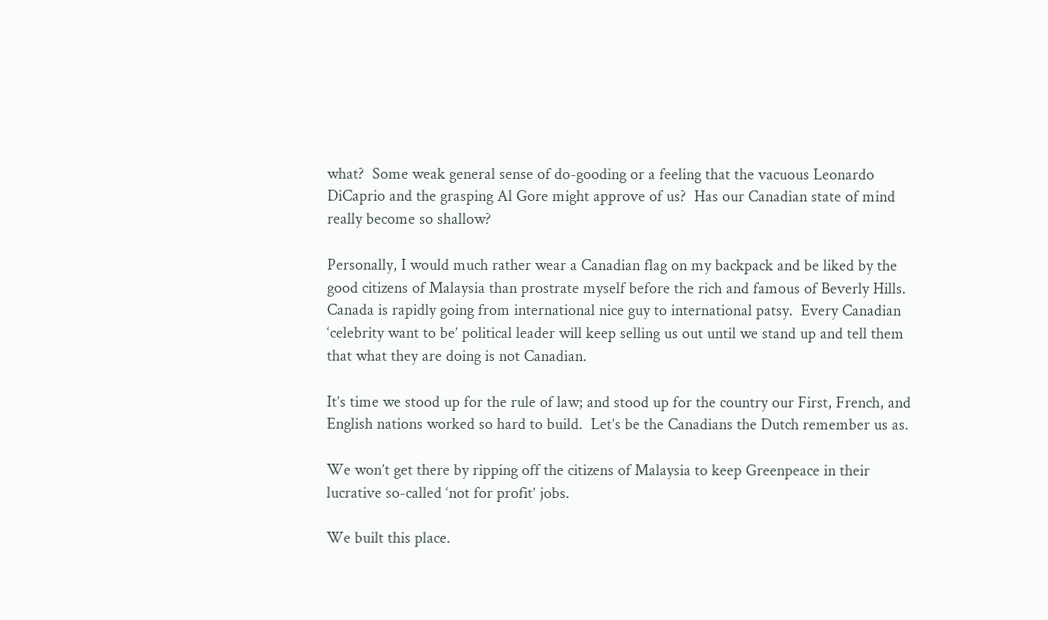what?  Some weak general sense of do-gooding or a feeling that the vacuous Leonardo DiCaprio and the grasping Al Gore might approve of us?  Has our Canadian state of mind really become so shallow?

Personally, I would much rather wear a Canadian flag on my backpack and be liked by the good citizens of Malaysia than prostrate myself before the rich and famous of Beverly Hills.  Canada is rapidly going from international nice guy to international patsy.  Every Canadian ‘celebrity want to be’ political leader will keep selling us out until we stand up and tell them that what they are doing is not Canadian.

It’s time we stood up for the rule of law; and stood up for the country our First, French, and English nations worked so hard to build.  Let’s be the Canadians the Dutch remember us as.

We won’t get there by ripping off the citizens of Malaysia to keep Greenpeace in their lucrative so-called ‘not for profit’ jobs.

We built this place.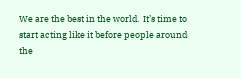We are the best in the world.  It’s time to start acting like it before people around the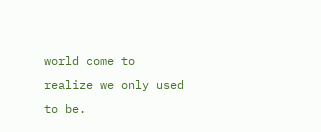world come to realize we only used to be.